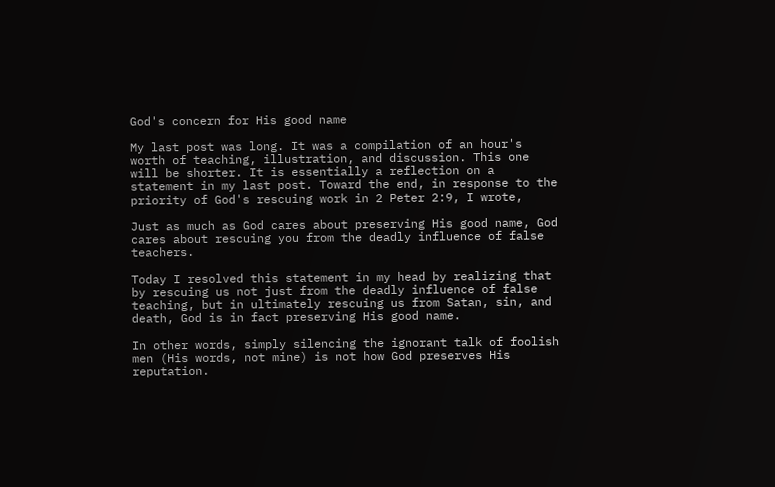God's concern for His good name

My last post was long. It was a compilation of an hour's worth of teaching, illustration, and discussion. This one will be shorter. It is essentially a reflection on a statement in my last post. Toward the end, in response to the priority of God's rescuing work in 2 Peter 2:9, I wrote,

Just as much as God cares about preserving His good name, God cares about rescuing you from the deadly influence of false teachers.

Today I resolved this statement in my head by realizing that by rescuing us not just from the deadly influence of false teaching, but in ultimately rescuing us from Satan, sin, and death, God is in fact preserving His good name.

In other words, simply silencing the ignorant talk of foolish men (His words, not mine) is not how God preserves His reputation.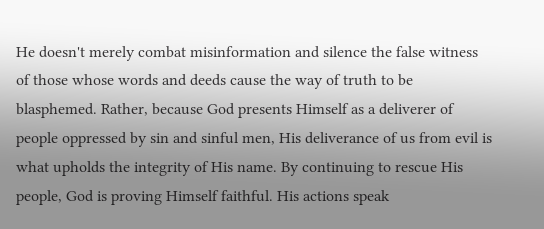He doesn't merely combat misinformation and silence the false witness of those whose words and deeds cause the way of truth to be blasphemed. Rather, because God presents Himself as a deliverer of people oppressed by sin and sinful men, His deliverance of us from evil is what upholds the integrity of His name. By continuing to rescue His people, God is proving Himself faithful. His actions speak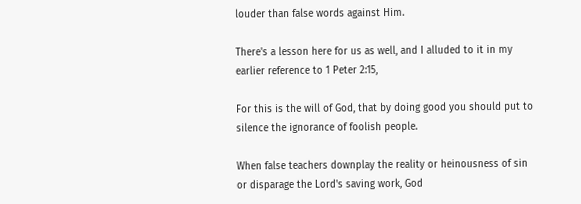louder than false words against Him.

There's a lesson here for us as well, and I alluded to it in my earlier reference to 1 Peter 2:15,

For this is the will of God, that by doing good you should put to silence the ignorance of foolish people.

When false teachers downplay the reality or heinousness of sin or disparage the Lord's saving work, God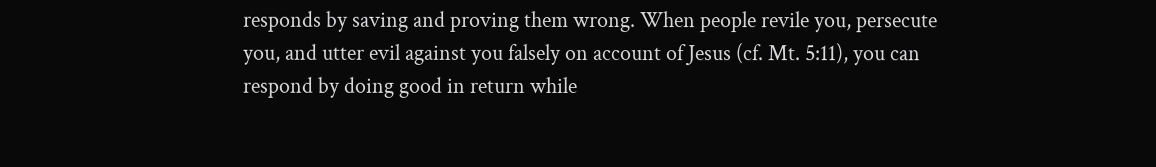responds by saving and proving them wrong. When people revile you, persecute you, and utter evil against you falsely on account of Jesus (cf. Mt. 5:11), you can respond by doing good in return while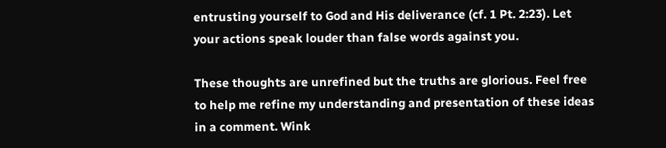entrusting yourself to God and His deliverance (cf. 1 Pt. 2:23). Let your actions speak louder than false words against you.

These thoughts are unrefined but the truths are glorious. Feel free to help me refine my understanding and presentation of these ideas in a comment. Wink